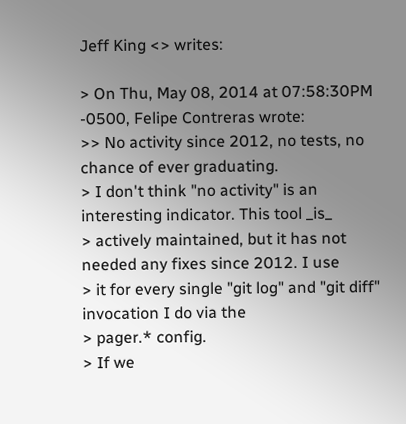Jeff King <> writes:

> On Thu, May 08, 2014 at 07:58:30PM -0500, Felipe Contreras wrote:
>> No activity since 2012, no tests, no chance of ever graduating.
> I don't think "no activity" is an interesting indicator. This tool _is_
> actively maintained, but it has not needed any fixes since 2012. I use
> it for every single "git log" and "git diff" invocation I do via the
> pager.* config.
> If we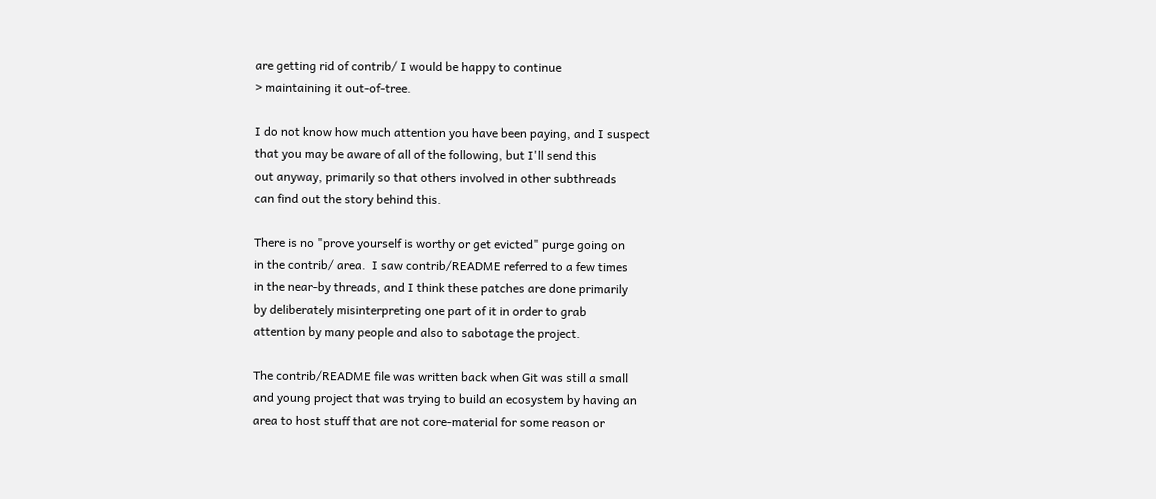are getting rid of contrib/ I would be happy to continue
> maintaining it out-of-tree.

I do not know how much attention you have been paying, and I suspect
that you may be aware of all of the following, but I'll send this
out anyway, primarily so that others involved in other subthreads
can find out the story behind this.

There is no "prove yourself is worthy or get evicted" purge going on
in the contrib/ area.  I saw contrib/README referred to a few times
in the near-by threads, and I think these patches are done primarily
by deliberately misinterpreting one part of it in order to grab
attention by many people and also to sabotage the project.

The contrib/README file was written back when Git was still a small
and young project that was trying to build an ecosystem by having an
area to host stuff that are not core-material for some reason or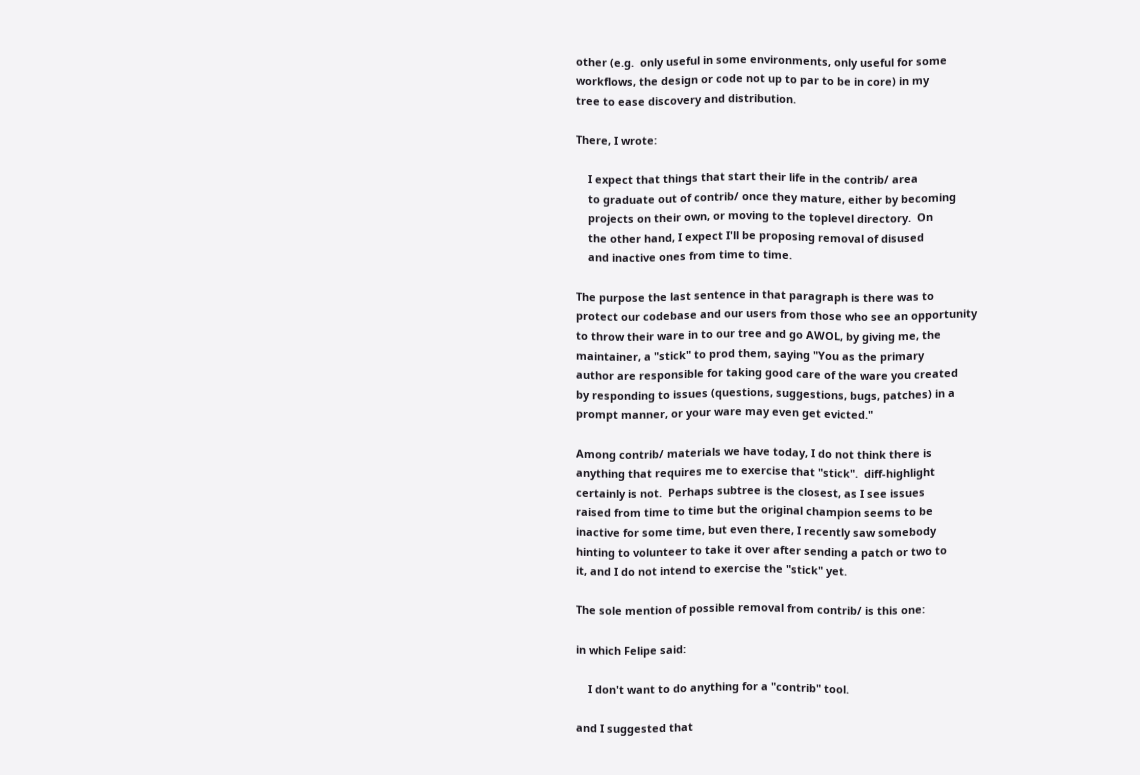other (e.g.  only useful in some environments, only useful for some
workflows, the design or code not up to par to be in core) in my
tree to ease discovery and distribution.

There, I wrote:

    I expect that things that start their life in the contrib/ area
    to graduate out of contrib/ once they mature, either by becoming
    projects on their own, or moving to the toplevel directory.  On
    the other hand, I expect I'll be proposing removal of disused
    and inactive ones from time to time.

The purpose the last sentence in that paragraph is there was to
protect our codebase and our users from those who see an opportunity
to throw their ware in to our tree and go AWOL, by giving me, the
maintainer, a "stick" to prod them, saying "You as the primary
author are responsible for taking good care of the ware you created
by responding to issues (questions, suggestions, bugs, patches) in a
prompt manner, or your ware may even get evicted."

Among contrib/ materials we have today, I do not think there is
anything that requires me to exercise that "stick".  diff-highlight
certainly is not.  Perhaps subtree is the closest, as I see issues
raised from time to time but the original champion seems to be
inactive for some time, but even there, I recently saw somebody
hinting to volunteer to take it over after sending a patch or two to
it, and I do not intend to exercise the "stick" yet.

The sole mention of possible removal from contrib/ is this one:

in which Felipe said:

    I don't want to do anything for a "contrib" tool.

and I suggested that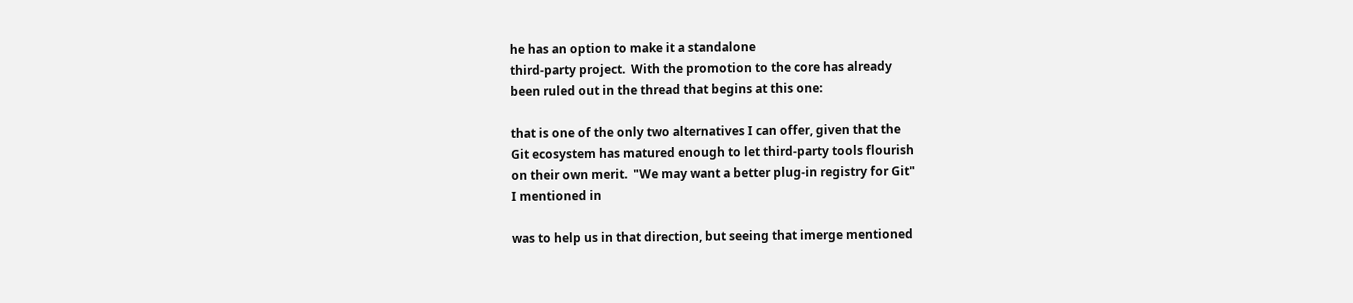he has an option to make it a standalone
third-party project.  With the promotion to the core has already
been ruled out in the thread that begins at this one:

that is one of the only two alternatives I can offer, given that the
Git ecosystem has matured enough to let third-party tools flourish
on their own merit.  "We may want a better plug-in registry for Git"
I mentioned in

was to help us in that direction, but seeing that imerge mentioned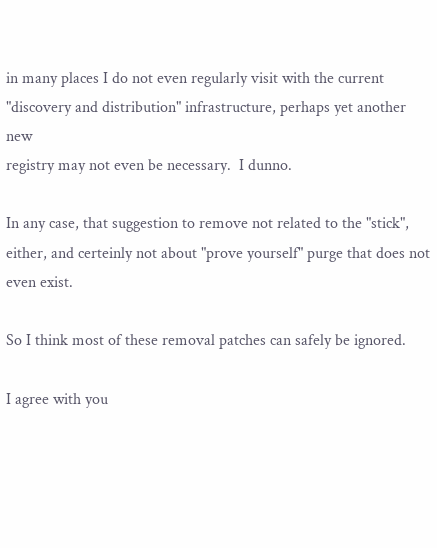in many places I do not even regularly visit with the current
"discovery and distribution" infrastructure, perhaps yet another new
registry may not even be necessary.  I dunno.

In any case, that suggestion to remove not related to the "stick",
either, and certeinly not about "prove yourself" purge that does not
even exist.

So I think most of these removal patches can safely be ignored.

I agree with you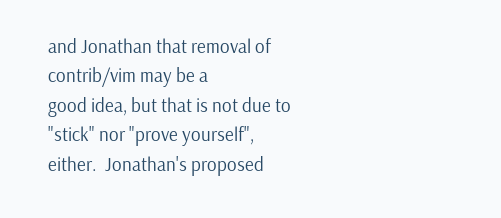and Jonathan that removal of contrib/vim may be a
good idea, but that is not due to "stick" nor "prove yourself",
either.  Jonathan's proposed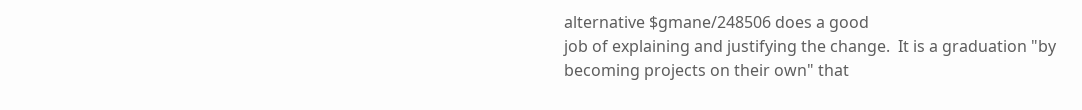alternative $gmane/248506 does a good
job of explaining and justifying the change.  It is a graduation "by
becoming projects on their own" that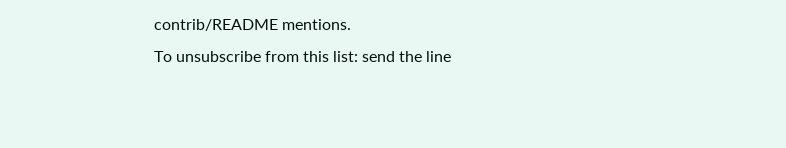contrib/README mentions.
To unsubscribe from this list: send the line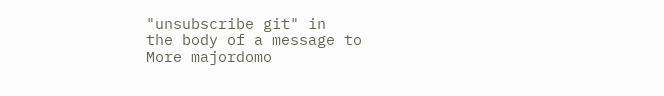"unsubscribe git" in
the body of a message to
More majordomo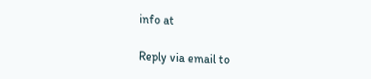info at

Reply via email to